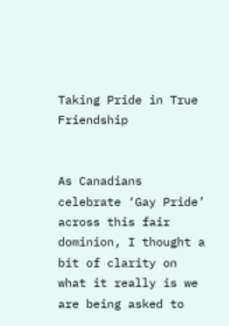Taking Pride in True Friendship


As Canadians celebrate ‘Gay Pride’ across this fair dominion, I thought a bit of clarity on what it really is we are being asked to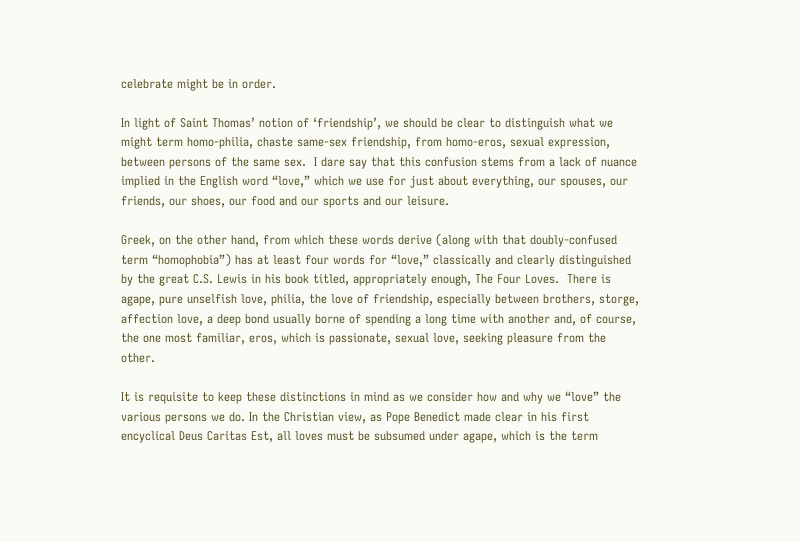celebrate might be in order.

In light of Saint Thomas’ notion of ‘friendship’, we should be clear to distinguish what we might term homo-philia, chaste same-sex friendship, from homo-eros, sexual expression, between persons of the same sex.  I dare say that this confusion stems from a lack of nuance implied in the English word “love,” which we use for just about everything, our spouses, our friends, our shoes, our food and our sports and our leisure.

Greek, on the other hand, from which these words derive (along with that doubly-confused term “homophobia”) has at least four words for “love,” classically and clearly distinguished by the great C.S. Lewis in his book titled, appropriately enough, The Four Loves.  There is agape, pure unselfish love, philia, the love of friendship, especially between brothers, storge, affection love, a deep bond usually borne of spending a long time with another and, of course, the one most familiar, eros, which is passionate, sexual love, seeking pleasure from the other.

It is requisite to keep these distinctions in mind as we consider how and why we “love” the various persons we do. In the Christian view, as Pope Benedict made clear in his first encyclical Deus Caritas Est, all loves must be subsumed under agape, which is the term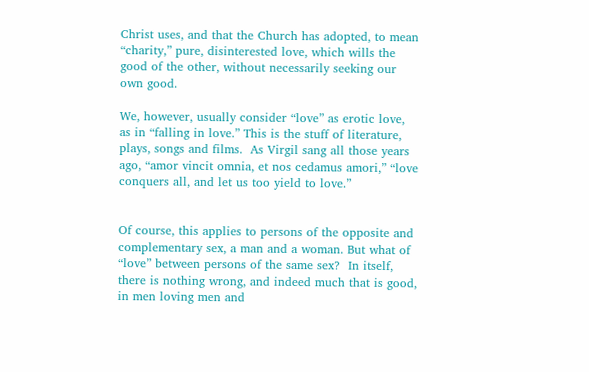Christ uses, and that the Church has adopted, to mean “charity,” pure, disinterested love, which wills the good of the other, without necessarily seeking our own good.

We, however, usually consider “love” as erotic love, as in “falling in love.” This is the stuff of literature, plays, songs and films.  As Virgil sang all those years ago, “amor vincit omnia, et nos cedamus amori,” “love conquers all, and let us too yield to love.”


Of course, this applies to persons of the opposite and complementary sex, a man and a woman. But what of “love” between persons of the same sex?  In itself, there is nothing wrong, and indeed much that is good, in men loving men and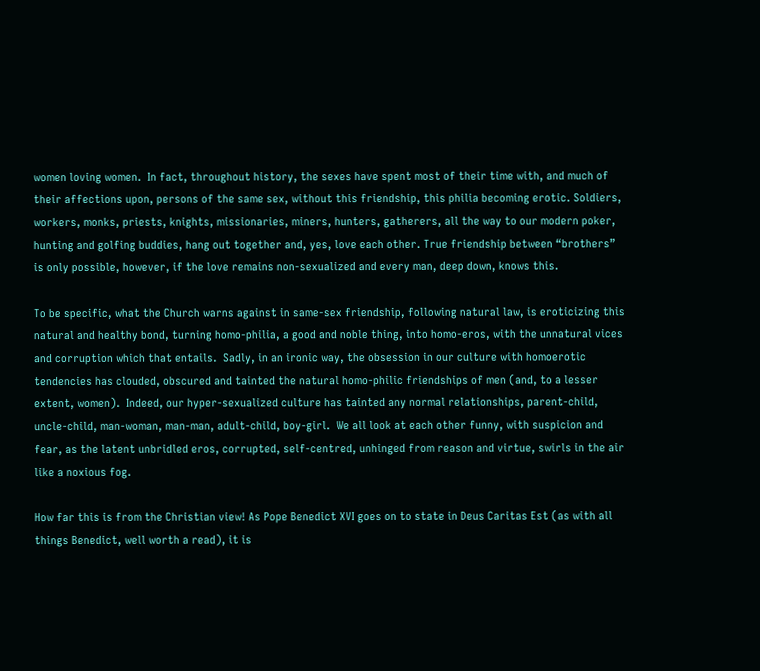women loving women.  In fact, throughout history, the sexes have spent most of their time with, and much of their affections upon, persons of the same sex, without this friendship, this philia becoming erotic. Soldiers, workers, monks, priests, knights, missionaries, miners, hunters, gatherers, all the way to our modern poker, hunting and golfing buddies, hang out together and, yes, love each other. True friendship between “brothers” is only possible, however, if the love remains non-sexualized and every man, deep down, knows this.

To be specific, what the Church warns against in same-sex friendship, following natural law, is eroticizing this natural and healthy bond, turning homo-philia, a good and noble thing, into homo-eros, with the unnatural vices and corruption which that entails.  Sadly, in an ironic way, the obsession in our culture with homoerotic tendencies has clouded, obscured and tainted the natural homo-philic friendships of men (and, to a lesser extent, women).  Indeed, our hyper-sexualized culture has tainted any normal relationships, parent-child, uncle-child, man-woman, man-man, adult-child, boy-girl.  We all look at each other funny, with suspicion and fear, as the latent unbridled eros, corrupted, self-centred, unhinged from reason and virtue, swirls in the air like a noxious fog.

How far this is from the Christian view! As Pope Benedict XVI goes on to state in Deus Caritas Est (as with all things Benedict, well worth a read), it is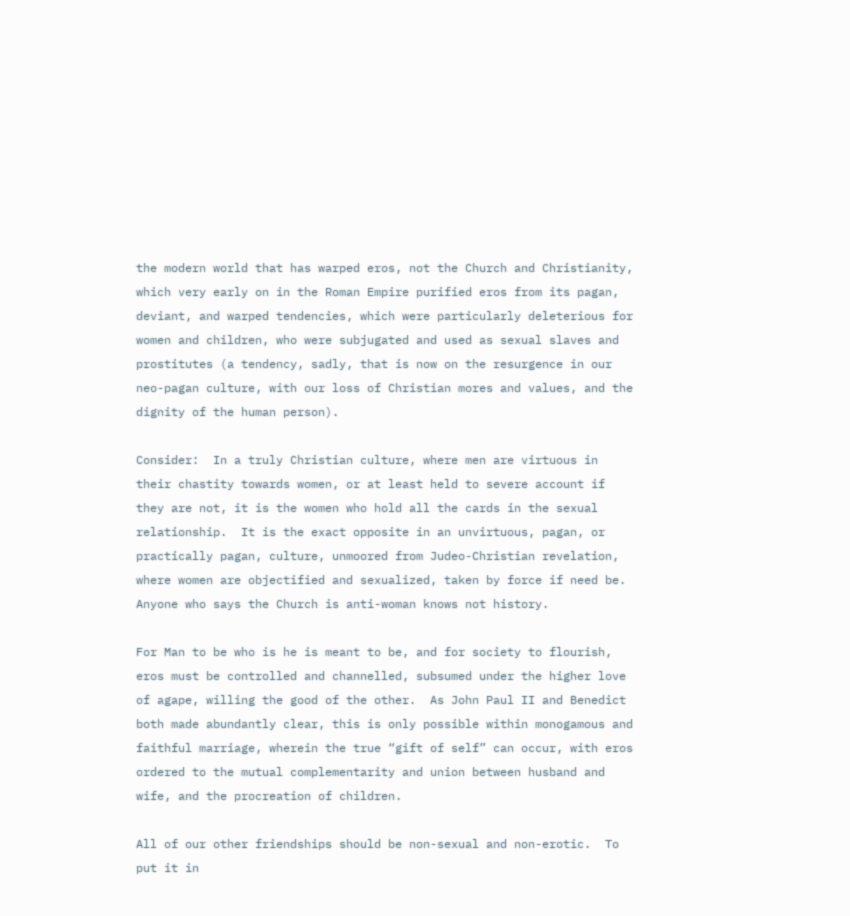the modern world that has warped eros, not the Church and Christianity, which very early on in the Roman Empire purified eros from its pagan, deviant, and warped tendencies, which were particularly deleterious for women and children, who were subjugated and used as sexual slaves and prostitutes (a tendency, sadly, that is now on the resurgence in our neo-pagan culture, with our loss of Christian mores and values, and the dignity of the human person).

Consider:  In a truly Christian culture, where men are virtuous in their chastity towards women, or at least held to severe account if they are not, it is the women who hold all the cards in the sexual relationship.  It is the exact opposite in an unvirtuous, pagan, or practically pagan, culture, unmoored from Judeo-Christian revelation, where women are objectified and sexualized, taken by force if need be.  Anyone who says the Church is anti-woman knows not history.

For Man to be who is he is meant to be, and for society to flourish, eros must be controlled and channelled, subsumed under the higher love of agape, willing the good of the other.  As John Paul II and Benedict both made abundantly clear, this is only possible within monogamous and faithful marriage, wherein the true “gift of self” can occur, with eros ordered to the mutual complementarity and union between husband and wife, and the procreation of children.

All of our other friendships should be non-sexual and non-erotic.  To put it in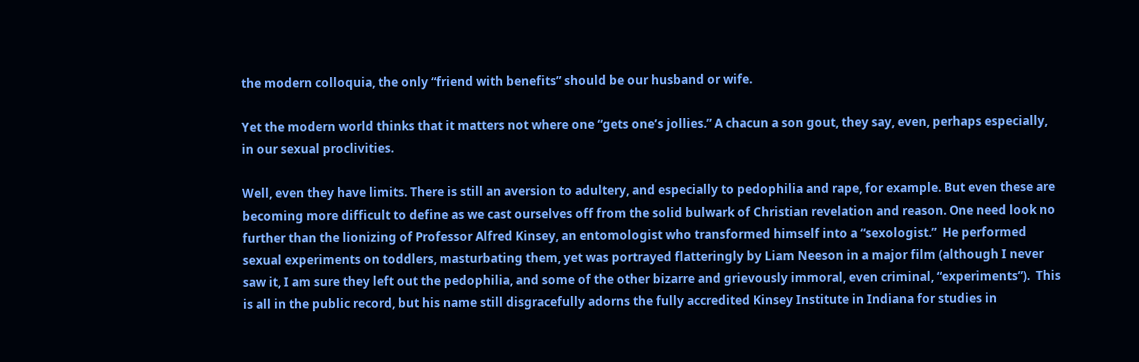the modern colloquia, the only “friend with benefits” should be our husband or wife.

Yet the modern world thinks that it matters not where one “gets one’s jollies.” A chacun a son gout, they say, even, perhaps especially, in our sexual proclivities.

Well, even they have limits. There is still an aversion to adultery, and especially to pedophilia and rape, for example. But even these are becoming more difficult to define as we cast ourselves off from the solid bulwark of Christian revelation and reason. One need look no further than the lionizing of Professor Alfred Kinsey, an entomologist who transformed himself into a “sexologist.”  He performed sexual experiments on toddlers, masturbating them, yet was portrayed flatteringly by Liam Neeson in a major film (although I never saw it, I am sure they left out the pedophilia, and some of the other bizarre and grievously immoral, even criminal, “experiments”).  This is all in the public record, but his name still disgracefully adorns the fully accredited Kinsey Institute in Indiana for studies in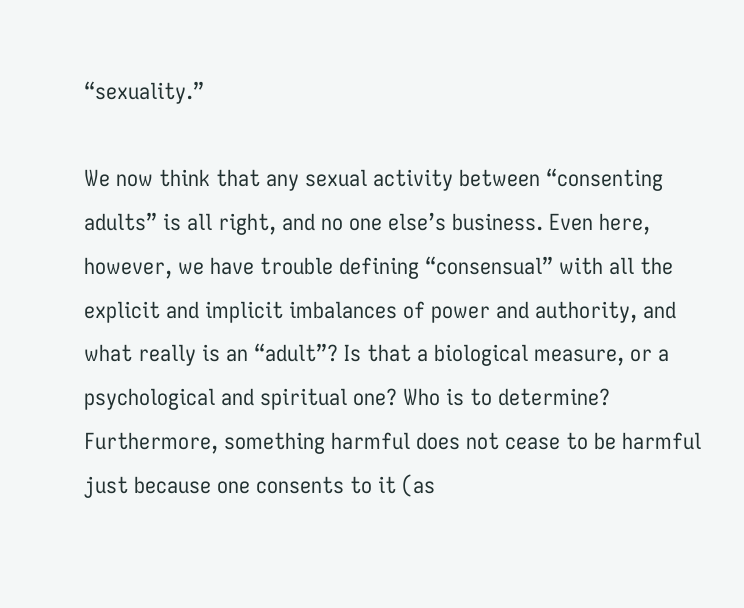“sexuality.”

We now think that any sexual activity between “consenting adults” is all right, and no one else’s business. Even here, however, we have trouble defining “consensual” with all the explicit and implicit imbalances of power and authority, and what really is an “adult”? Is that a biological measure, or a psychological and spiritual one? Who is to determine? Furthermore, something harmful does not cease to be harmful just because one consents to it (as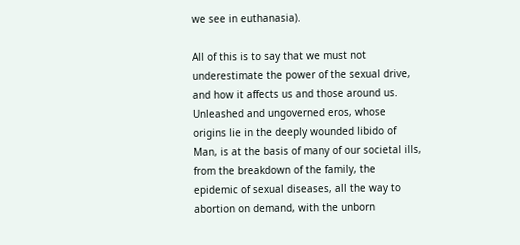we see in euthanasia).

All of this is to say that we must not underestimate the power of the sexual drive, and how it affects us and those around us. Unleashed and ungoverned eros, whose origins lie in the deeply wounded libido of Man, is at the basis of many of our societal ills, from the breakdown of the family, the epidemic of sexual diseases, all the way to abortion on demand, with the unborn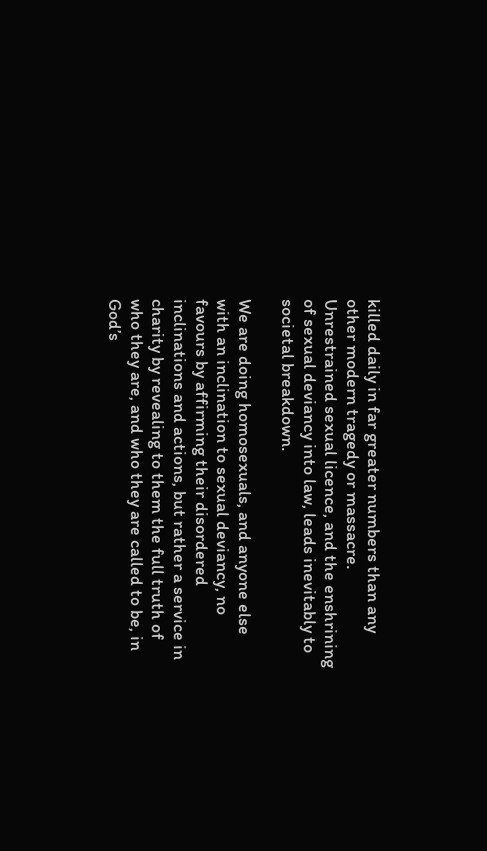killed daily in far greater numbers than any other modern tragedy or massacre.  Unrestrained sexual licence, and the enshrining of sexual deviancy into law, leads inevitably to societal breakdown.

We are doing homosexuals, and anyone else with an inclination to sexual deviancy, no favours by affirming their disordered inclinations and actions, but rather a service in charity by revealing to them the full truth of who they are, and who they are called to be, in God’s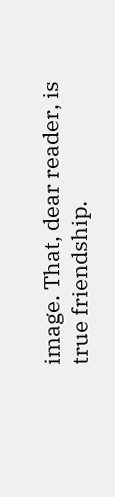image. That, dear reader, is true friendship.